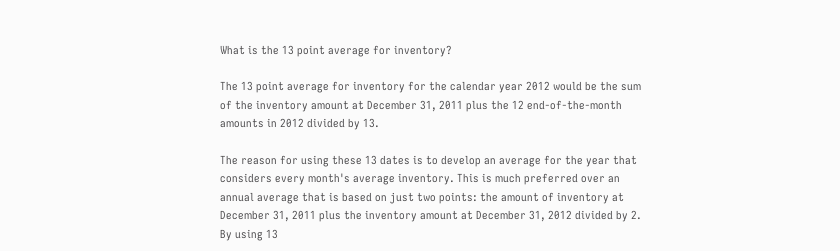What is the 13 point average for inventory?

The 13 point average for inventory for the calendar year 2012 would be the sum of the inventory amount at December 31, 2011 plus the 12 end-of-the-month amounts in 2012 divided by 13.

The reason for using these 13 dates is to develop an average for the year that considers every month's average inventory. This is much preferred over an annual average that is based on just two points: the amount of inventory at December 31, 2011 plus the inventory amount at December 31, 2012 divided by 2. By using 13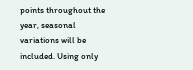points throughout the year, seasonal variations will be included. Using only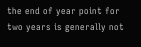the end of year point for two years is generally not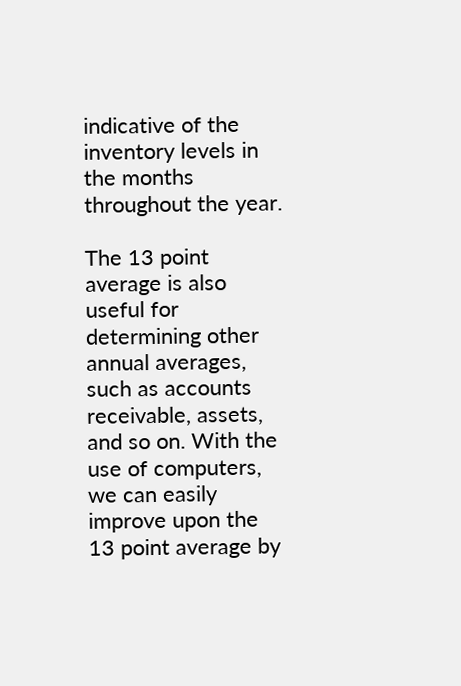indicative of the inventory levels in the months throughout the year.

The 13 point average is also useful for determining other annual averages, such as accounts receivable, assets, and so on. With the use of computers, we can easily improve upon the 13 point average by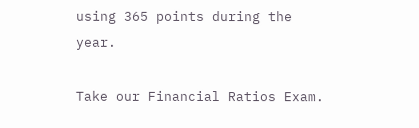using 365 points during the year.

Take our Financial Ratios Exam.